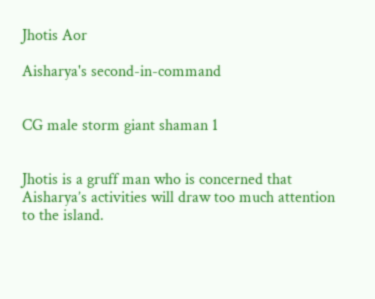Jhotis Aor

Aisharya's second-in-command


CG male storm giant shaman 1


Jhotis is a gruff man who is concerned that Aisharya’s activities will draw too much attention to the island.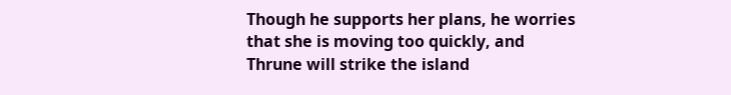Though he supports her plans, he worries that she is moving too quickly, and Thrune will strike the island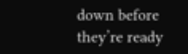down before they’re ready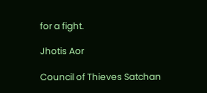for a fight.

Jhotis Aor

Council of Thieves Satchan